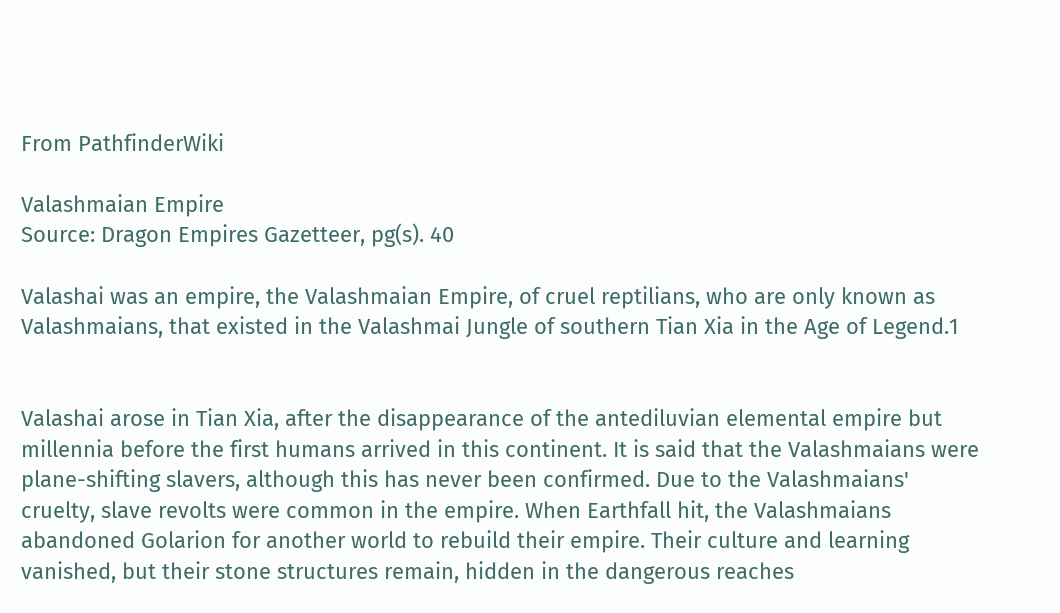From PathfinderWiki

Valashmaian Empire
Source: Dragon Empires Gazetteer, pg(s). 40

Valashai was an empire, the Valashmaian Empire, of cruel reptilians, who are only known as Valashmaians, that existed in the Valashmai Jungle of southern Tian Xia in the Age of Legend.1


Valashai arose in Tian Xia, after the disappearance of the antediluvian elemental empire but millennia before the first humans arrived in this continent. It is said that the Valashmaians were plane-shifting slavers, although this has never been confirmed. Due to the Valashmaians' cruelty, slave revolts were common in the empire. When Earthfall hit, the Valashmaians abandoned Golarion for another world to rebuild their empire. Their culture and learning vanished, but their stone structures remain, hidden in the dangerous reaches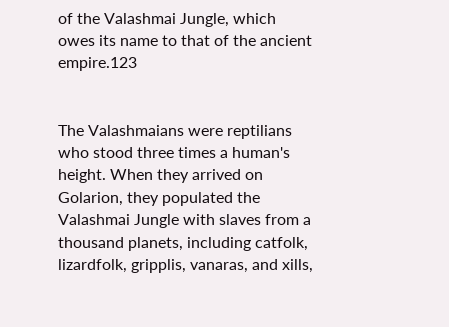of the Valashmai Jungle, which owes its name to that of the ancient empire.123


The Valashmaians were reptilians who stood three times a human's height. When they arrived on Golarion, they populated the Valashmai Jungle with slaves from a thousand planets, including catfolk, lizardfolk, gripplis, vanaras, and xills,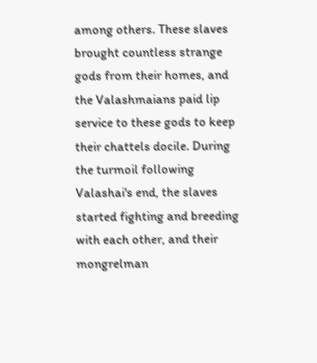among others. These slaves brought countless strange gods from their homes, and the Valashmaians paid lip service to these gods to keep their chattels docile. During the turmoil following Valashai's end, the slaves started fighting and breeding with each other, and their mongrelman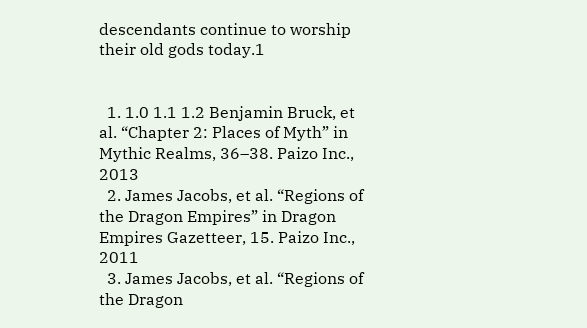descendants continue to worship their old gods today.1


  1. 1.0 1.1 1.2 Benjamin Bruck, et al. “Chapter 2: Places of Myth” in Mythic Realms, 36–38. Paizo Inc., 2013
  2. James Jacobs, et al. “Regions of the Dragon Empires” in Dragon Empires Gazetteer, 15. Paizo Inc., 2011
  3. James Jacobs, et al. “Regions of the Dragon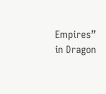Empires” in Dragon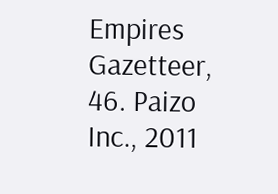Empires Gazetteer, 46. Paizo Inc., 2011